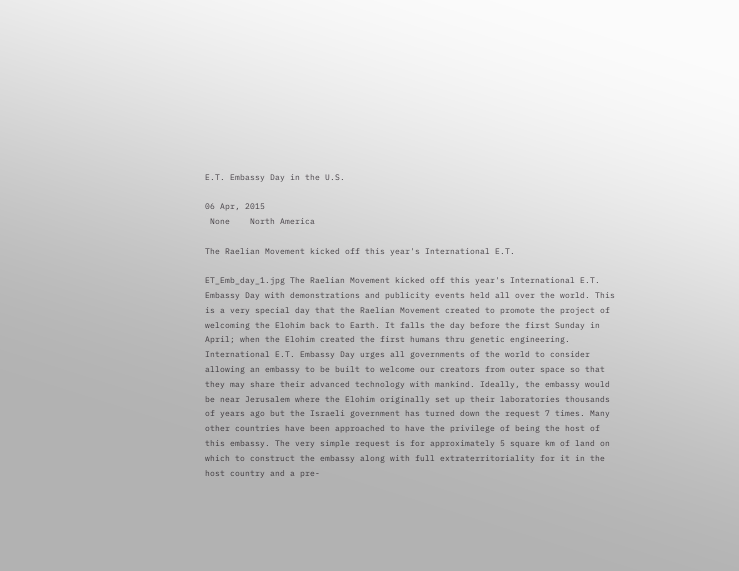E.T. Embassy Day in the U.S.

06 Apr, 2015
 None    North America

The Raelian Movement kicked off this year's International E.T.

ET_Emb_day_1.jpg The Raelian Movement kicked off this year's International E.T. Embassy Day with demonstrations and publicity events held all over the world. This is a very special day that the Raelian Movement created to promote the project of welcoming the Elohim back to Earth. It falls the day before the first Sunday in April; when the Elohim created the first humans thru genetic engineering. International E.T. Embassy Day urges all governments of the world to consider allowing an embassy to be built to welcome our creators from outer space so that they may share their advanced technology with mankind. Ideally, the embassy would be near Jerusalem where the Elohim originally set up their laboratories thousands of years ago but the Israeli government has turned down the request 7 times. Many other countries have been approached to have the privilege of being the host of this embassy. The very simple request is for approximately 5 square km of land on which to construct the embassy along with full extraterritoriality for it in the host country and a pre-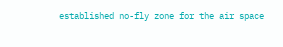established no-fly zone for the air space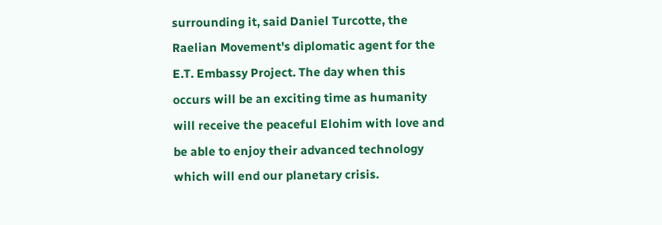surrounding it, said Daniel Turcotte, the Raelian Movement's diplomatic agent for the E.T. Embassy Project. The day when this occurs will be an exciting time as humanity will receive the peaceful Elohim with love and be able to enjoy their advanced technology which will end our planetary crisis.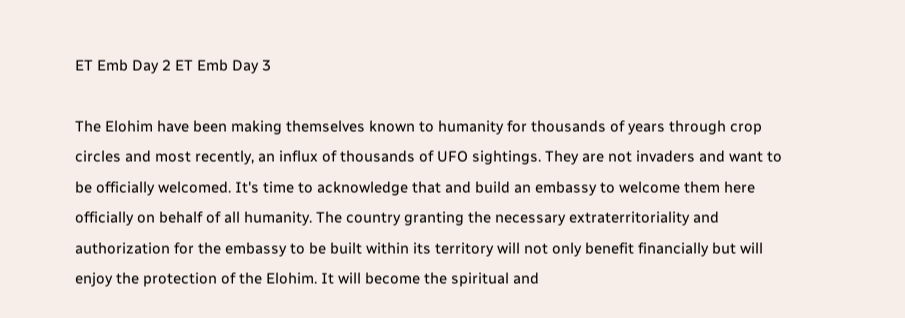ET Emb Day 2 ET Emb Day 3

The Elohim have been making themselves known to humanity for thousands of years through crop circles and most recently, an influx of thousands of UFO sightings. They are not invaders and want to be officially welcomed. It's time to acknowledge that and build an embassy to welcome them here officially on behalf of all humanity. The country granting the necessary extraterritoriality and authorization for the embassy to be built within its territory will not only benefit financially but will enjoy the protection of the Elohim. It will become the spiritual and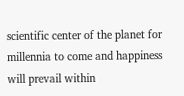scientific center of the planet for millennia to come and happiness will prevail within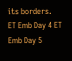its borders.
ET Emb Day 4 ET Emb Day 5